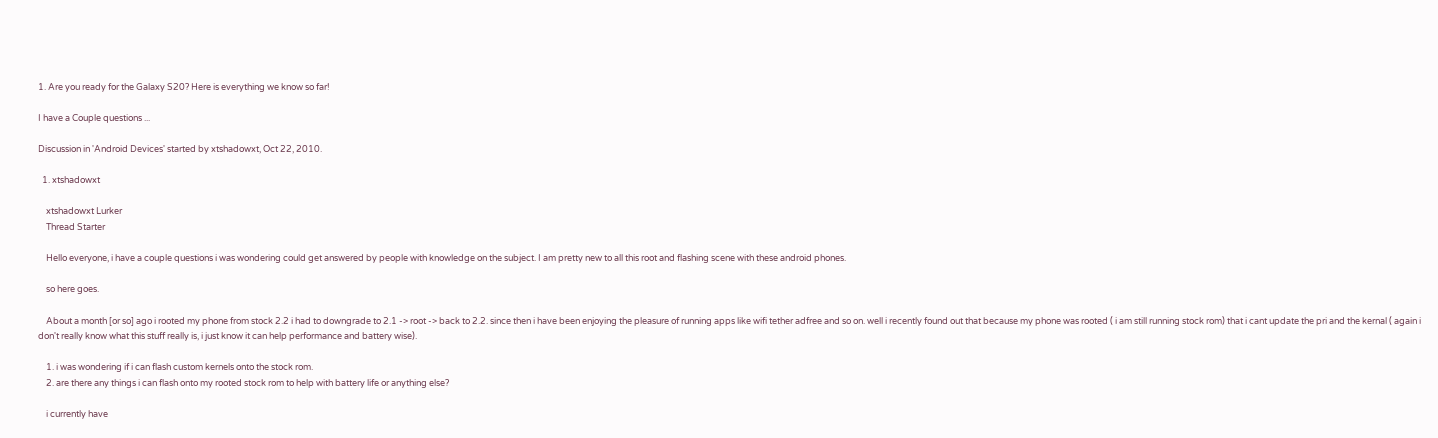1. Are you ready for the Galaxy S20? Here is everything we know so far!

I have a Couple questions ...

Discussion in 'Android Devices' started by xtshadowxt, Oct 22, 2010.

  1. xtshadowxt

    xtshadowxt Lurker
    Thread Starter

    Hello everyone, i have a couple questions i was wondering could get answered by people with knowledge on the subject. I am pretty new to all this root and flashing scene with these android phones.

    so here goes.

    About a month [or so] ago i rooted my phone from stock 2.2 i had to downgrade to 2.1 -> root -> back to 2.2. since then i have been enjoying the pleasure of running apps like wifi tether adfree and so on. well i recently found out that because my phone was rooted ( i am still running stock rom) that i cant update the pri and the kernal ( again i don't really know what this stuff really is, i just know it can help performance and battery wise).

    1. i was wondering if i can flash custom kernels onto the stock rom.
    2. are there any things i can flash onto my rooted stock rom to help with battery life or anything else?

    i currently have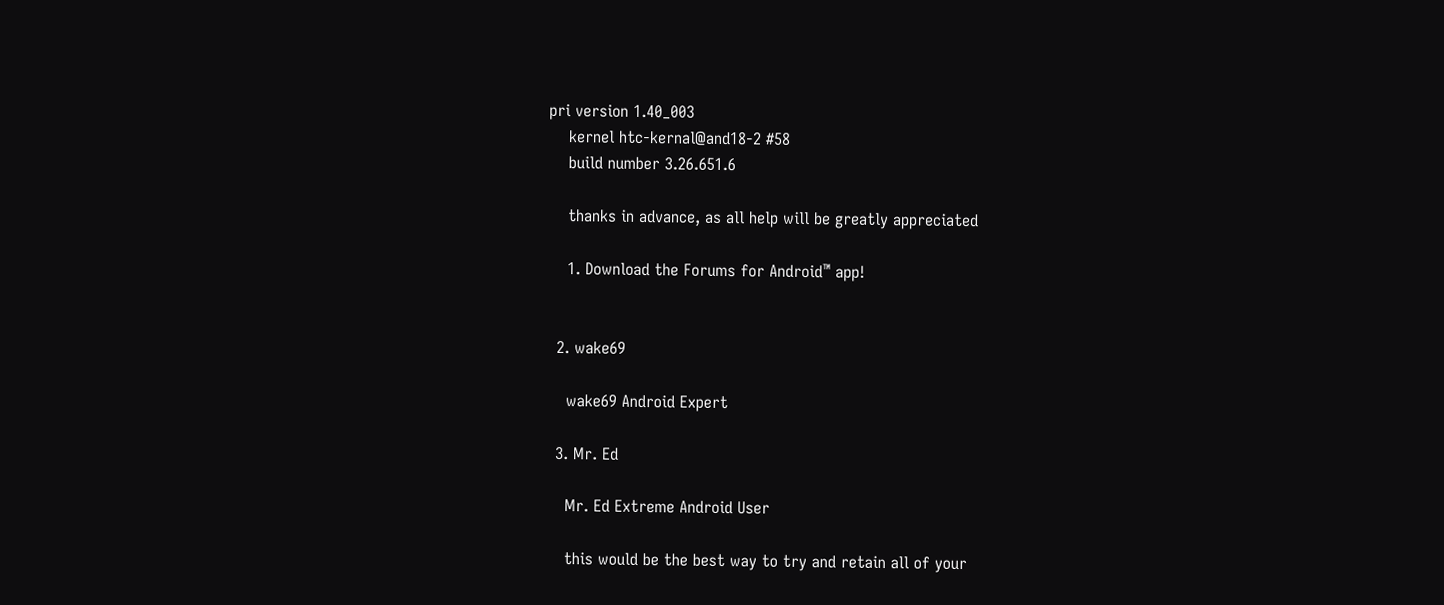pri version 1.40_003
    kernel htc-kernal@and18-2 #58
    build number 3.26.651.6

    thanks in advance, as all help will be greatly appreciated

    1. Download the Forums for Android™ app!


  2. wake69

    wake69 Android Expert

  3. Mr. Ed

    Mr. Ed Extreme Android User

    this would be the best way to try and retain all of your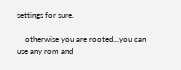settings for sure.

    otherwise you are rooted...you can use any rom and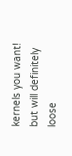kernels you want! but will definitely loose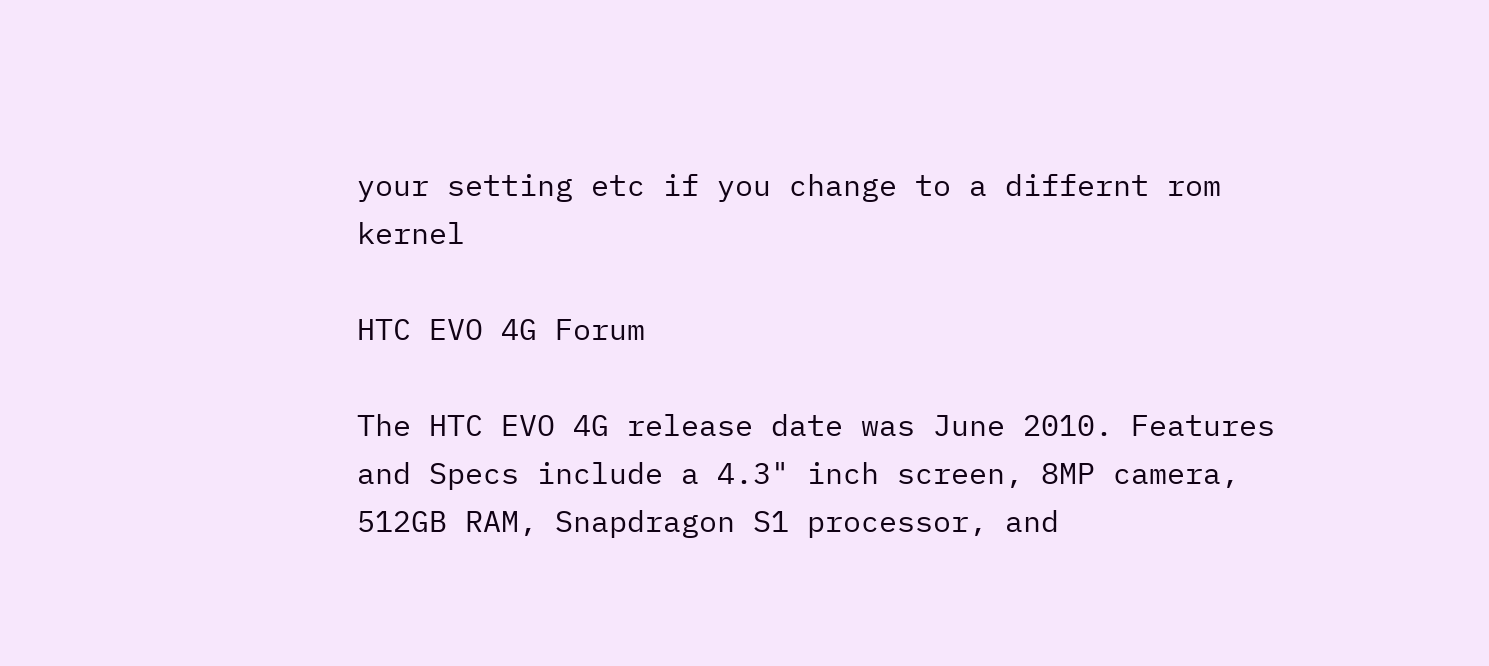your setting etc if you change to a differnt rom kernel

HTC EVO 4G Forum

The HTC EVO 4G release date was June 2010. Features and Specs include a 4.3" inch screen, 8MP camera, 512GB RAM, Snapdragon S1 processor, and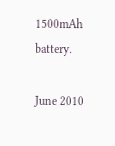1500mAh battery.

June 2010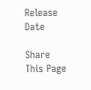Release Date

Share This Page